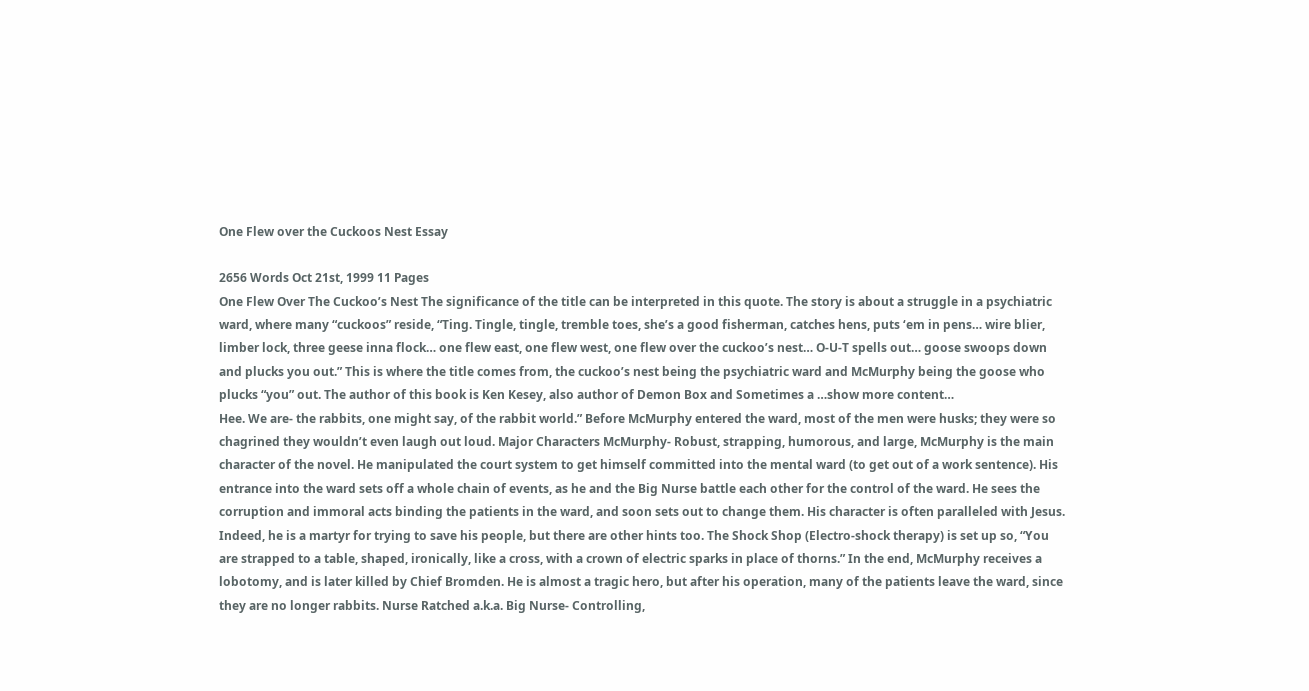One Flew over the Cuckoos Nest Essay

2656 Words Oct 21st, 1999 11 Pages
One Flew Over The Cuckoo’s Nest The significance of the title can be interpreted in this quote. The story is about a struggle in a psychiatric ward, where many “cuckoos” reside, “Ting. Tingle, tingle, tremble toes, she’s a good fisherman, catches hens, puts ‘em in pens… wire blier, limber lock, three geese inna flock… one flew east, one flew west, one flew over the cuckoo’s nest… O-U-T spells out… goose swoops down and plucks you out.” This is where the title comes from, the cuckoo’s nest being the psychiatric ward and McMurphy being the goose who plucks “you” out. The author of this book is Ken Kesey, also author of Demon Box and Sometimes a …show more content…
Hee. We are- the rabbits, one might say, of the rabbit world.” Before McMurphy entered the ward, most of the men were husks; they were so chagrined they wouldn’t even laugh out loud. Major Characters McMurphy- Robust, strapping, humorous, and large, McMurphy is the main character of the novel. He manipulated the court system to get himself committed into the mental ward (to get out of a work sentence). His entrance into the ward sets off a whole chain of events, as he and the Big Nurse battle each other for the control of the ward. He sees the corruption and immoral acts binding the patients in the ward, and soon sets out to change them. His character is often paralleled with Jesus. Indeed, he is a martyr for trying to save his people, but there are other hints too. The Shock Shop (Electro-shock therapy) is set up so, “You are strapped to a table, shaped, ironically, like a cross, with a crown of electric sparks in place of thorns.” In the end, McMurphy receives a lobotomy, and is later killed by Chief Bromden. He is almost a tragic hero, but after his operation, many of the patients leave the ward, since they are no longer rabbits. Nurse Ratched a.k.a. Big Nurse- Controlling,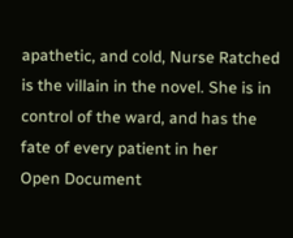apathetic, and cold, Nurse Ratched is the villain in the novel. She is in control of the ward, and has the fate of every patient in her
Open Document